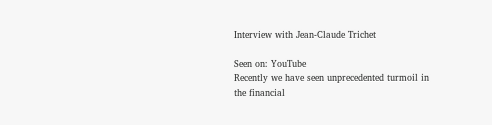Interview with Jean-Claude Trichet

Seen on: YouTube
Recently we have seen unprecedented turmoil in the financial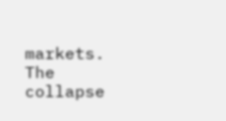markets. The collapse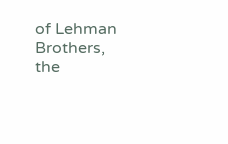of Lehman Brothers, the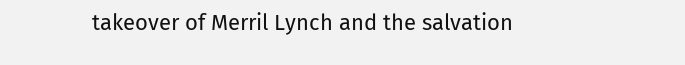takeover of Merril Lynch and the salvation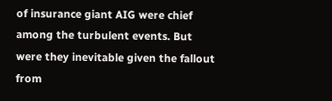of insurance giant AIG were chief among the turbulent events. But were they inevitable given the fallout from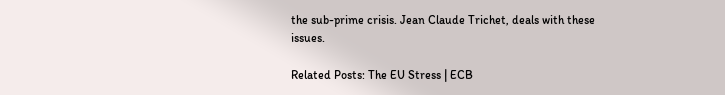the sub-prime crisis. Jean Claude Trichet, deals with these issues.

Related Posts: The EU Stress | ECB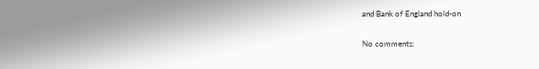and Bank of England hold-on

No comments: